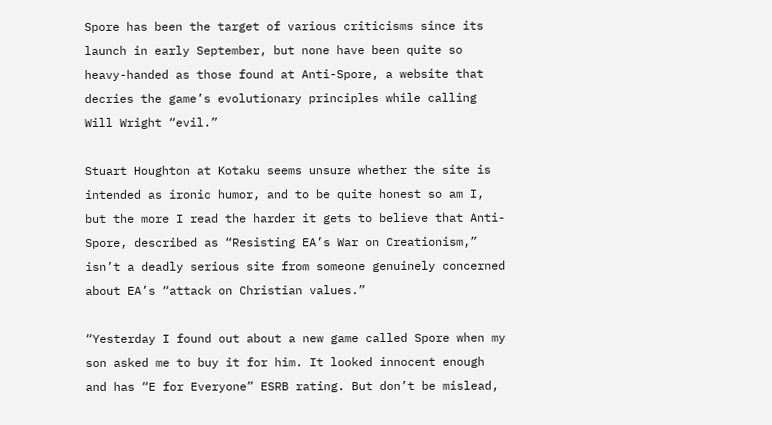Spore has been the target of various criticisms since its launch in early September, but none have been quite so heavy-handed as those found at Anti-Spore, a website that decries the game’s evolutionary principles while calling Will Wright “evil.”

Stuart Houghton at Kotaku seems unsure whether the site is intended as ironic humor, and to be quite honest so am I, but the more I read the harder it gets to believe that Anti-Spore, described as “Resisting EA’s War on Creationism,” isn’t a deadly serious site from someone genuinely concerned about EA’s “attack on Christian values.”

“Yesterday I found out about a new game called Spore when my son asked me to buy it for him. It looked innocent enough and has “E for Everyone” ESRB rating. But don’t be mislead,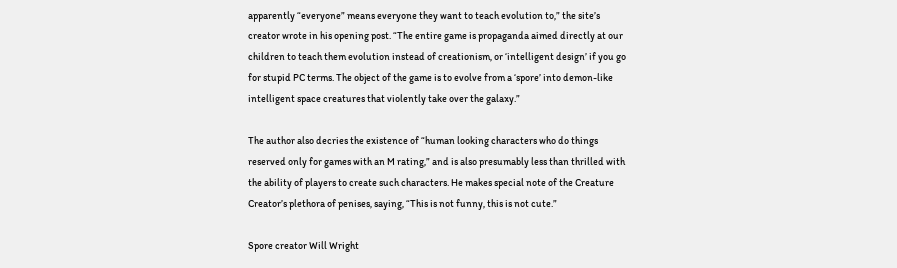apparently “everyone” means everyone they want to teach evolution to,” the site’s creator wrote in his opening post. “The entire game is propaganda aimed directly at our children to teach them evolution instead of creationism, or ‘intelligent design’ if you go for stupid PC terms. The object of the game is to evolve from a ‘spore’ into demon-like intelligent space creatures that violently take over the galaxy.”

The author also decries the existence of “human looking characters who do things reserved only for games with an M rating,” and is also presumably less than thrilled with the ability of players to create such characters. He makes special note of the Creature Creator’s plethora of penises, saying, “This is not funny, this is not cute.”

Spore creator Will Wright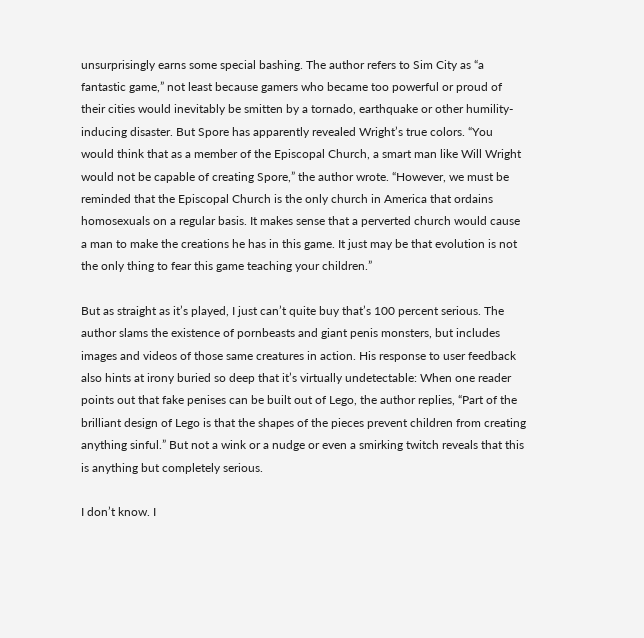unsurprisingly earns some special bashing. The author refers to Sim City as “a fantastic game,” not least because gamers who became too powerful or proud of their cities would inevitably be smitten by a tornado, earthquake or other humility-inducing disaster. But Spore has apparently revealed Wright’s true colors. “You would think that as a member of the Episcopal Church, a smart man like Will Wright would not be capable of creating Spore,” the author wrote. “However, we must be reminded that the Episcopal Church is the only church in America that ordains homosexuals on a regular basis. It makes sense that a perverted church would cause a man to make the creations he has in this game. It just may be that evolution is not the only thing to fear this game teaching your children.”

But as straight as it’s played, I just can’t quite buy that’s 100 percent serious. The author slams the existence of pornbeasts and giant penis monsters, but includes images and videos of those same creatures in action. His response to user feedback also hints at irony buried so deep that it’s virtually undetectable: When one reader points out that fake penises can be built out of Lego, the author replies, “Part of the brilliant design of Lego is that the shapes of the pieces prevent children from creating anything sinful.” But not a wink or a nudge or even a smirking twitch reveals that this is anything but completely serious.

I don’t know. I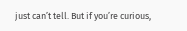just can’t tell. But if you’re curious,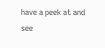have a peek at and see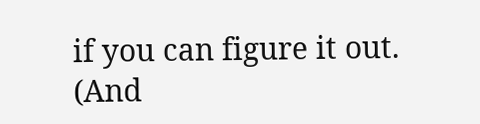if you can figure it out. (And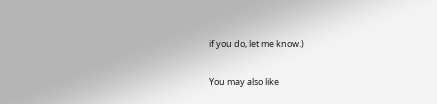if you do, let me know.)

You may also like